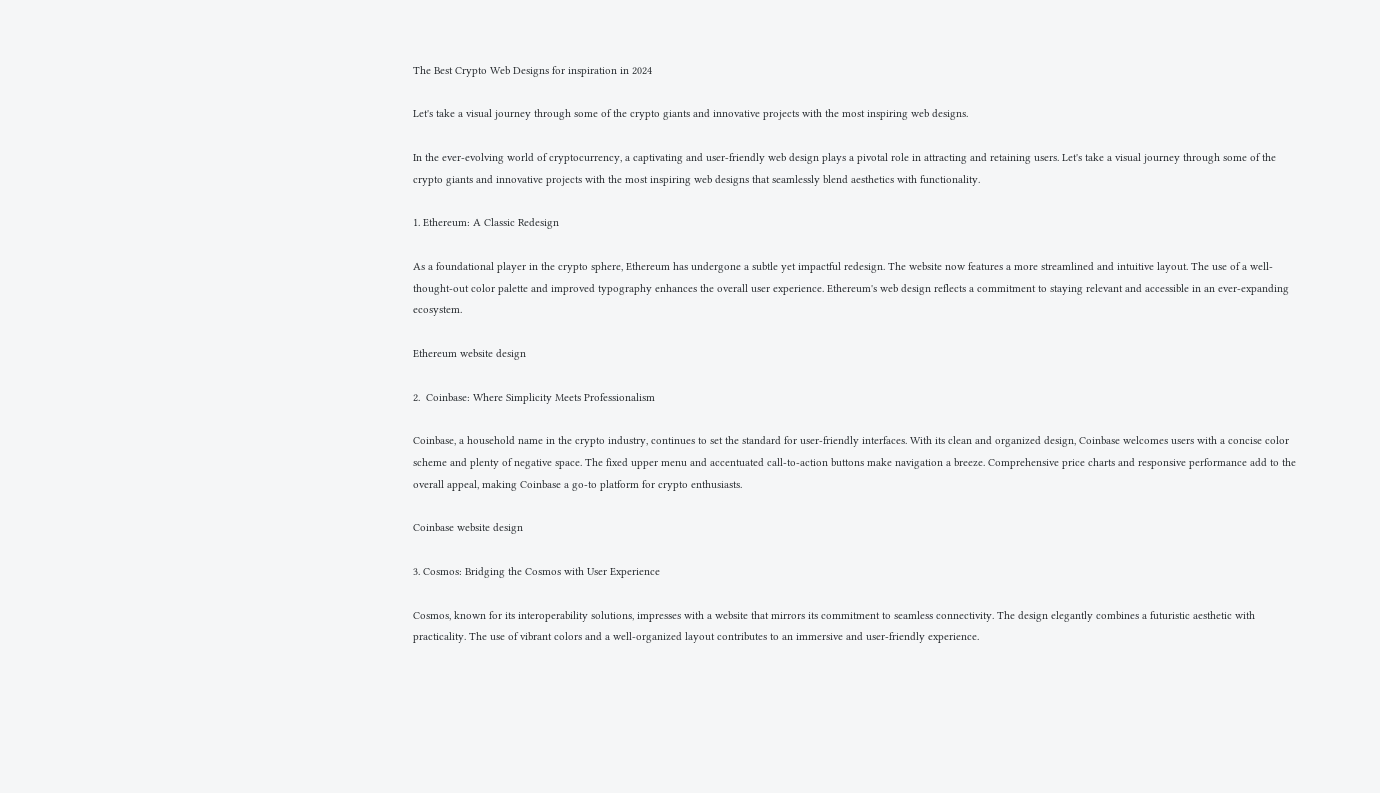The Best Crypto Web Designs for inspiration in 2024

Let's take a visual journey through some of the crypto giants and innovative projects with the most inspiring web designs.

In the ever-evolving world of cryptocurrency, a captivating and user-friendly web design plays a pivotal role in attracting and retaining users. Let's take a visual journey through some of the crypto giants and innovative projects with the most inspiring web designs that seamlessly blend aesthetics with functionality.

1. Ethereum: A Classic Redesign

As a foundational player in the crypto sphere, Ethereum has undergone a subtle yet impactful redesign. The website now features a more streamlined and intuitive layout. The use of a well-thought-out color palette and improved typography enhances the overall user experience. Ethereum's web design reflects a commitment to staying relevant and accessible in an ever-expanding ecosystem.

Ethereum website design

2.  Coinbase: Where Simplicity Meets Professionalism

Coinbase, a household name in the crypto industry, continues to set the standard for user-friendly interfaces. With its clean and organized design, Coinbase welcomes users with a concise color scheme and plenty of negative space. The fixed upper menu and accentuated call-to-action buttons make navigation a breeze. Comprehensive price charts and responsive performance add to the overall appeal, making Coinbase a go-to platform for crypto enthusiasts.

Coinbase website design

3. Cosmos: Bridging the Cosmos with User Experience

Cosmos, known for its interoperability solutions, impresses with a website that mirrors its commitment to seamless connectivity. The design elegantly combines a futuristic aesthetic with practicality. The use of vibrant colors and a well-organized layout contributes to an immersive and user-friendly experience.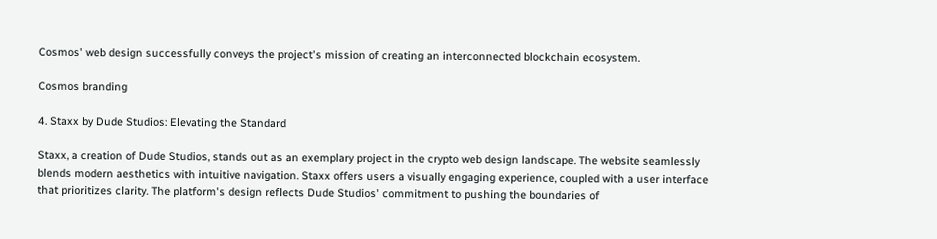Cosmos' web design successfully conveys the project's mission of creating an interconnected blockchain ecosystem.

Cosmos branding

4. Staxx by Dude Studios: Elevating the Standard

Staxx, a creation of Dude Studios, stands out as an exemplary project in the crypto web design landscape. The website seamlessly blends modern aesthetics with intuitive navigation. Staxx offers users a visually engaging experience, coupled with a user interface that prioritizes clarity. The platform's design reflects Dude Studios' commitment to pushing the boundaries of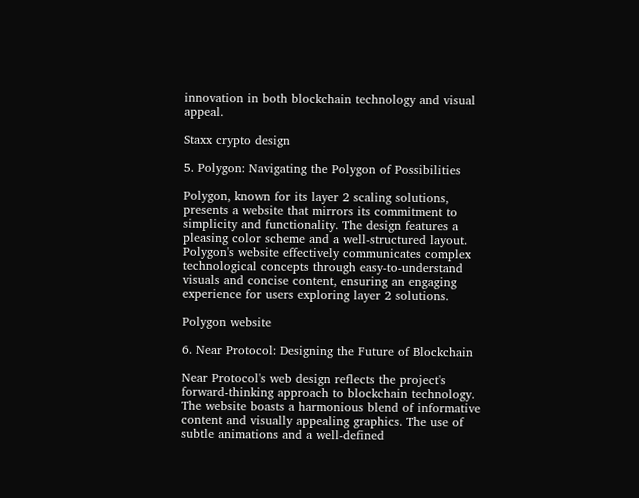innovation in both blockchain technology and visual appeal.

Staxx crypto design

5. Polygon: Navigating the Polygon of Possibilities

Polygon, known for its layer 2 scaling solutions, presents a website that mirrors its commitment to simplicity and functionality. The design features a pleasing color scheme and a well-structured layout. Polygon's website effectively communicates complex technological concepts through easy-to-understand visuals and concise content, ensuring an engaging experience for users exploring layer 2 solutions.

Polygon website

6. Near Protocol: Designing the Future of Blockchain

Near Protocol's web design reflects the project's forward-thinking approach to blockchain technology. The website boasts a harmonious blend of informative content and visually appealing graphics. The use of subtle animations and a well-defined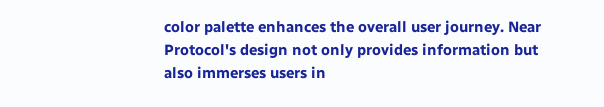color palette enhances the overall user journey. Near Protocol's design not only provides information but also immerses users in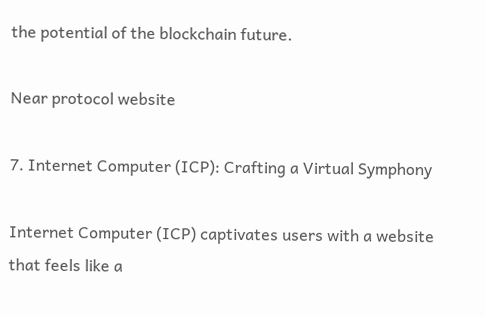the potential of the blockchain future.

Near protocol website

7. Internet Computer (ICP): Crafting a Virtual Symphony

Internet Computer (ICP) captivates users with a website that feels like a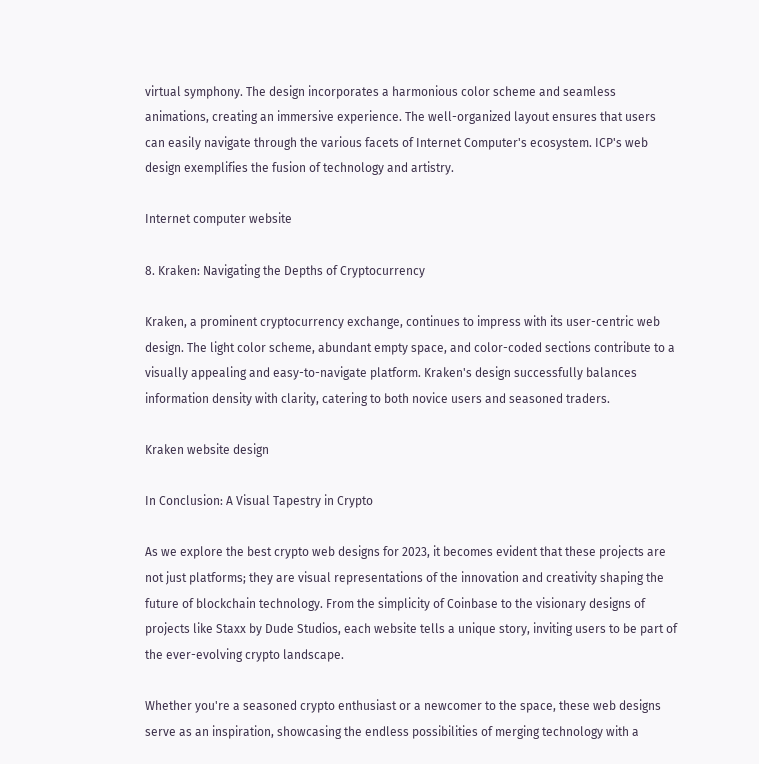virtual symphony. The design incorporates a harmonious color scheme and seamless animations, creating an immersive experience. The well-organized layout ensures that users can easily navigate through the various facets of Internet Computer's ecosystem. ICP's web design exemplifies the fusion of technology and artistry.

Internet computer website

8. Kraken: Navigating the Depths of Cryptocurrency

Kraken, a prominent cryptocurrency exchange, continues to impress with its user-centric web design. The light color scheme, abundant empty space, and color-coded sections contribute to a visually appealing and easy-to-navigate platform. Kraken's design successfully balances information density with clarity, catering to both novice users and seasoned traders.

Kraken website design

In Conclusion: A Visual Tapestry in Crypto

As we explore the best crypto web designs for 2023, it becomes evident that these projects are not just platforms; they are visual representations of the innovation and creativity shaping the future of blockchain technology. From the simplicity of Coinbase to the visionary designs of projects like Staxx by Dude Studios, each website tells a unique story, inviting users to be part of the ever-evolving crypto landscape.

Whether you're a seasoned crypto enthusiast or a newcomer to the space, these web designs serve as an inspiration, showcasing the endless possibilities of merging technology with a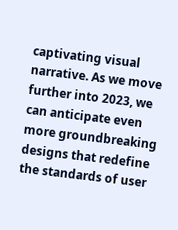captivating visual narrative. As we move further into 2023, we can anticipate even more groundbreaking designs that redefine the standards of user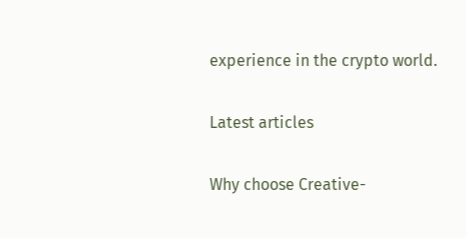experience in the crypto world.

Latest articles

Why choose Creative-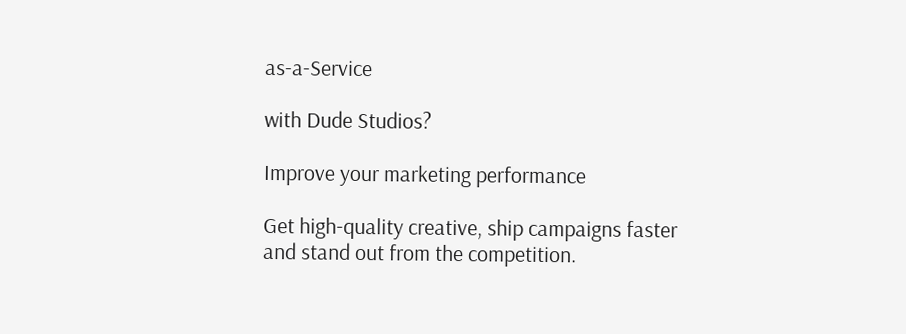as-a-Service

with Dude Studios?

Improve your marketing performance

Get high-quality creative, ship campaigns faster and stand out from the competition.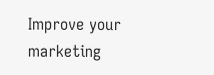Improve your marketing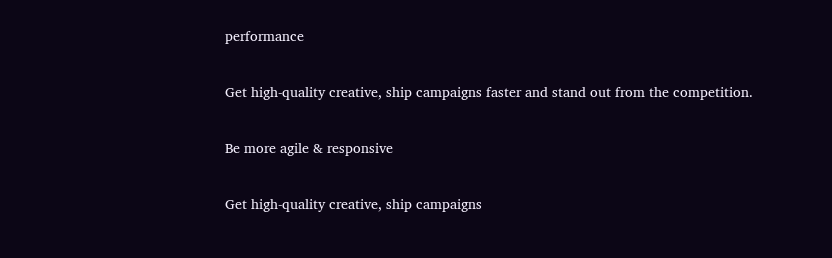performance

Get high-quality creative, ship campaigns faster and stand out from the competition.

Be more agile & responsive

Get high-quality creative, ship campaigns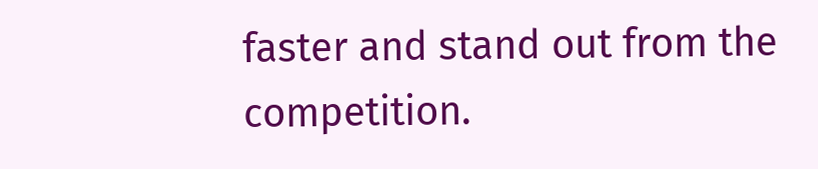faster and stand out from the competition.